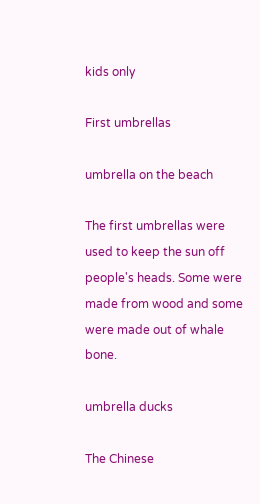kids only

First umbrellas

umbrella on the beach

The first umbrellas were used to keep the sun off people's heads. Some were made from wood and some were made out of whale bone.

umbrella ducks

The Chinese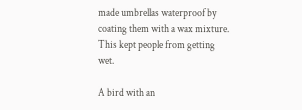made umbrellas waterproof by coating them with a wax mixture. This kept people from getting wet.

A bird with an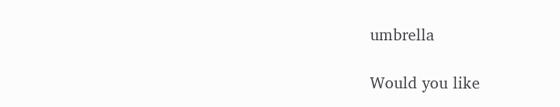umbrella

Would you like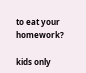to eat your homework?

kids only